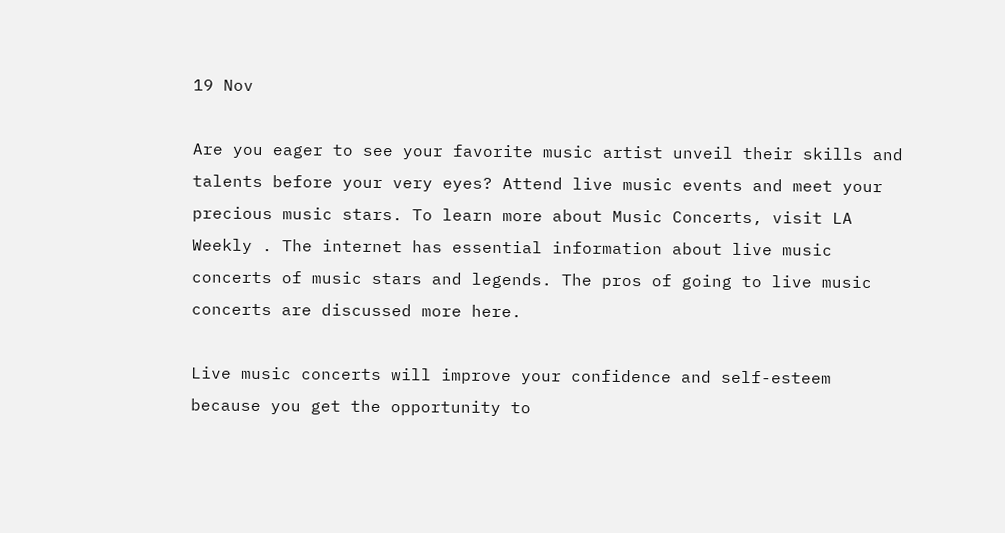19 Nov

Are you eager to see your favorite music artist unveil their skills and talents before your very eyes? Attend live music events and meet your precious music stars. To learn more about Music Concerts, visit LA Weekly . The internet has essential information about live music concerts of music stars and legends. The pros of going to live music concerts are discussed more here.

Live music concerts will improve your confidence and self-esteem because you get the opportunity to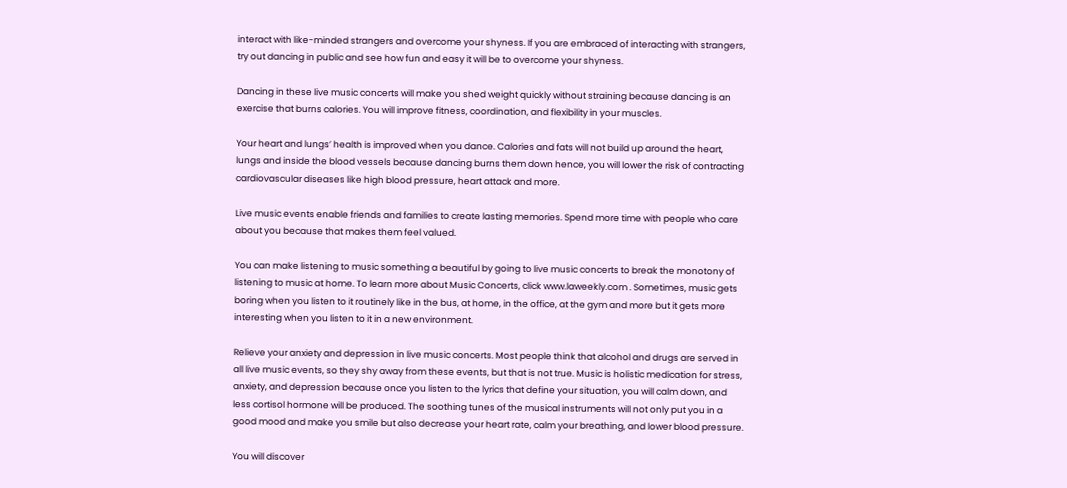interact with like-minded strangers and overcome your shyness. If you are embraced of interacting with strangers, try out dancing in public and see how fun and easy it will be to overcome your shyness.

Dancing in these live music concerts will make you shed weight quickly without straining because dancing is an exercise that burns calories. You will improve fitness, coordination, and flexibility in your muscles.

Your heart and lungs’ health is improved when you dance. Calories and fats will not build up around the heart, lungs and inside the blood vessels because dancing burns them down hence, you will lower the risk of contracting cardiovascular diseases like high blood pressure, heart attack and more.

Live music events enable friends and families to create lasting memories. Spend more time with people who care about you because that makes them feel valued.

You can make listening to music something a beautiful by going to live music concerts to break the monotony of listening to music at home. To learn more about Music Concerts, click www.laweekly.com . Sometimes, music gets boring when you listen to it routinely like in the bus, at home, in the office, at the gym and more but it gets more interesting when you listen to it in a new environment.

Relieve your anxiety and depression in live music concerts. Most people think that alcohol and drugs are served in all live music events, so they shy away from these events, but that is not true. Music is holistic medication for stress, anxiety, and depression because once you listen to the lyrics that define your situation, you will calm down, and less cortisol hormone will be produced. The soothing tunes of the musical instruments will not only put you in a good mood and make you smile but also decrease your heart rate, calm your breathing, and lower blood pressure.

You will discover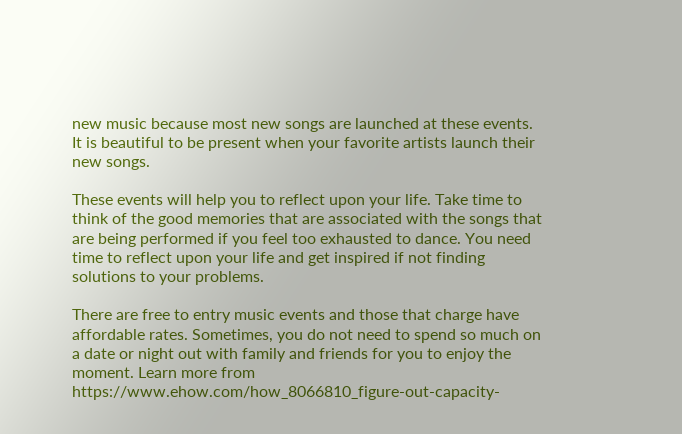new music because most new songs are launched at these events. It is beautiful to be present when your favorite artists launch their new songs.

These events will help you to reflect upon your life. Take time to think of the good memories that are associated with the songs that are being performed if you feel too exhausted to dance. You need time to reflect upon your life and get inspired if not finding solutions to your problems.

There are free to entry music events and those that charge have affordable rates. Sometimes, you do not need to spend so much on a date or night out with family and friends for you to enjoy the moment. Learn more from  https://www.ehow.com/how_8066810_figure-out-capacity-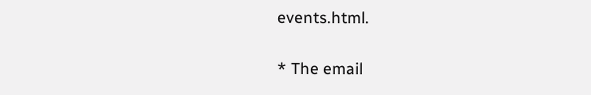events.html.

* The email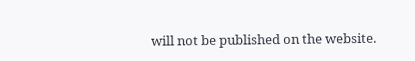will not be published on the website.